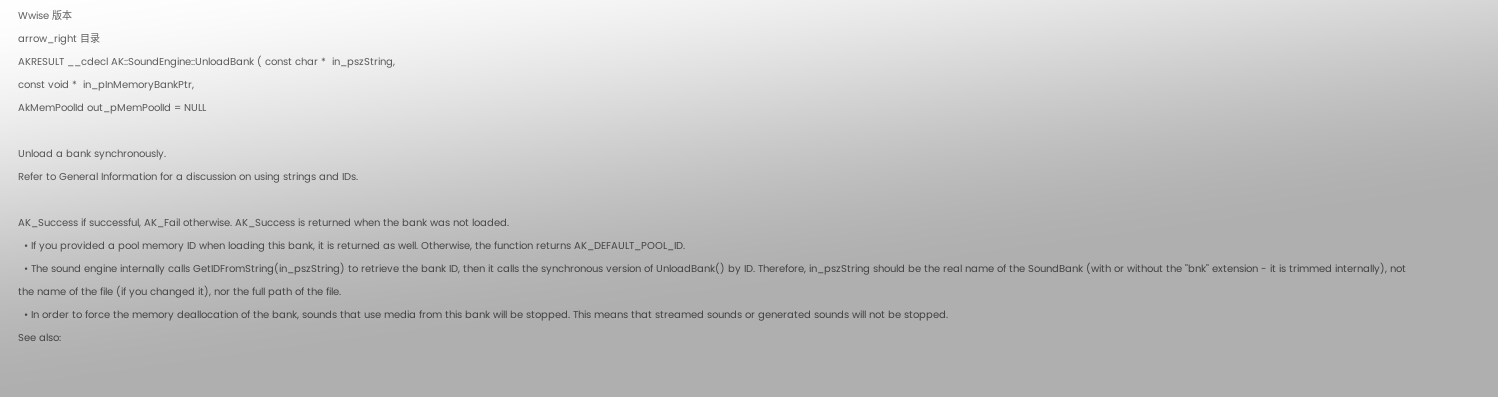Wwise 版本
arrow_right 目录
AKRESULT __cdecl AK::SoundEngine::UnloadBank ( const char *  in_pszString,
const void *  in_pInMemoryBankPtr,
AkMemPoolId out_pMemPoolId = NULL

Unload a bank synchronously.
Refer to General Information for a discussion on using strings and IDs.

AK_Success if successful, AK_Fail otherwise. AK_Success is returned when the bank was not loaded.
  • If you provided a pool memory ID when loading this bank, it is returned as well. Otherwise, the function returns AK_DEFAULT_POOL_ID.
  • The sound engine internally calls GetIDFromString(in_pszString) to retrieve the bank ID, then it calls the synchronous version of UnloadBank() by ID. Therefore, in_pszString should be the real name of the SoundBank (with or without the "bnk" extension - it is trimmed internally), not the name of the file (if you changed it), nor the full path of the file.
  • In order to force the memory deallocation of the bank, sounds that use media from this bank will be stopped. This means that streamed sounds or generated sounds will not be stopped.
See also: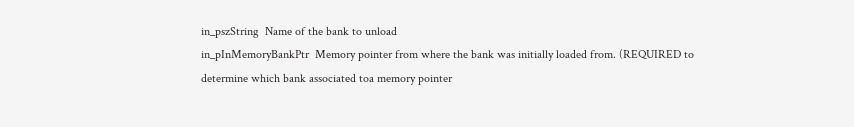in_pszString  Name of the bank to unload
in_pInMemoryBankPtr  Memory pointer from where the bank was initially loaded from. (REQUIRED to determine which bank associated toa memory pointer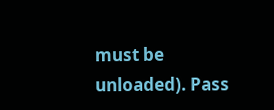must be unloaded). Pass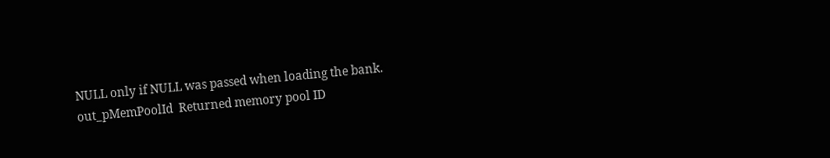NULL only if NULL was passed when loading the bank.
out_pMemPoolId  Returned memory pool ID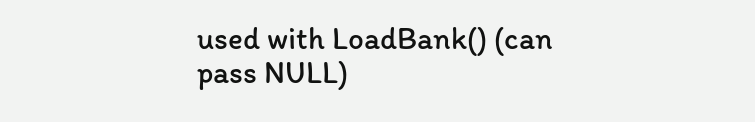used with LoadBank() (can pass NULL)